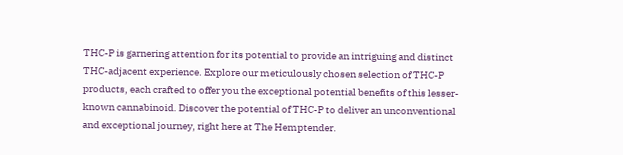THC-P is garnering attention for its potential to provide an intriguing and distinct THC-adjacent experience. Explore our meticulously chosen selection of THC-P products, each crafted to offer you the exceptional potential benefits of this lesser-known cannabinoid. Discover the potential of THC-P to deliver an unconventional and exceptional journey, right here at The Hemptender.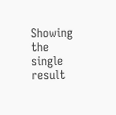Showing the single result